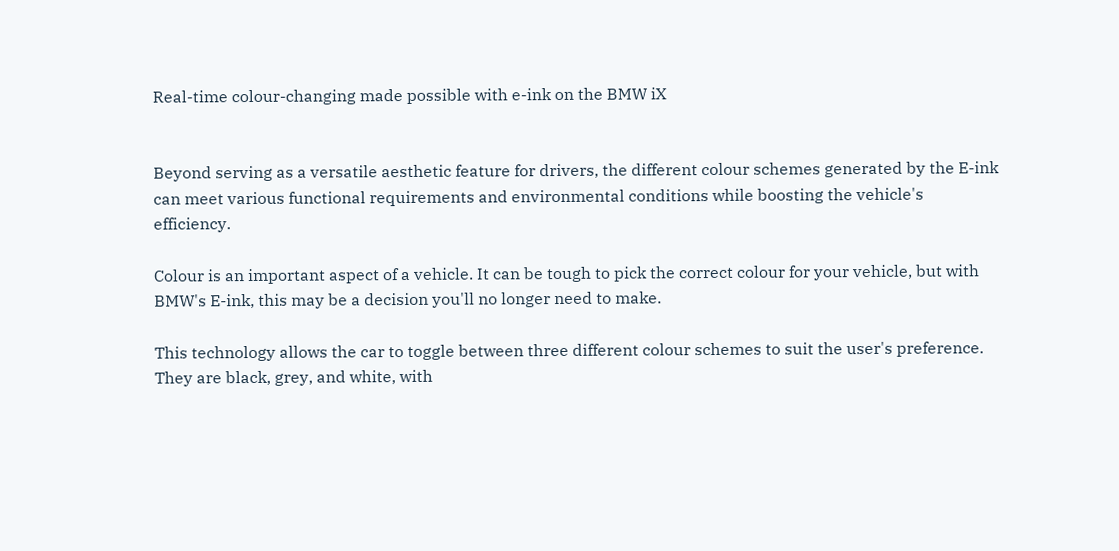Real-time colour-changing made possible with e-ink on the BMW iX


Beyond serving as a versatile aesthetic feature for drivers, the different colour schemes generated by the E-ink can meet various functional requirements and environmental conditions while boosting the vehicle's efficiency.

Colour is an important aspect of a vehicle. It can be tough to pick the correct colour for your vehicle, but with BMW's E-ink, this may be a decision you'll no longer need to make.

This technology allows the car to toggle between three different colour schemes to suit the user's preference. They are black, grey, and white, with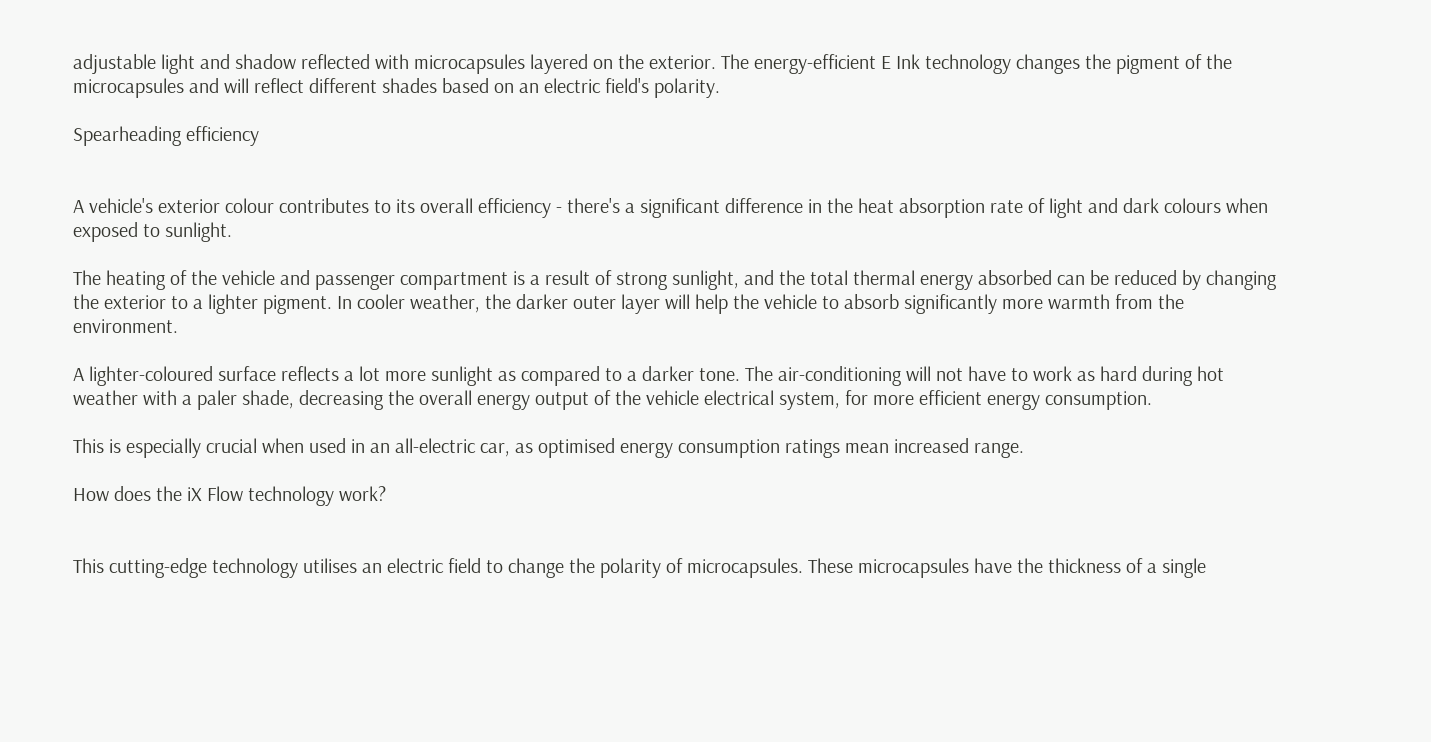adjustable light and shadow reflected with microcapsules layered on the exterior. The energy-efficient E Ink technology changes the pigment of the microcapsules and will reflect different shades based on an electric field's polarity.

Spearheading efficiency


A vehicle's exterior colour contributes to its overall efficiency - there's a significant difference in the heat absorption rate of light and dark colours when exposed to sunlight.

The heating of the vehicle and passenger compartment is a result of strong sunlight, and the total thermal energy absorbed can be reduced by changing the exterior to a lighter pigment. In cooler weather, the darker outer layer will help the vehicle to absorb significantly more warmth from the environment.

A lighter-coloured surface reflects a lot more sunlight as compared to a darker tone. The air-conditioning will not have to work as hard during hot weather with a paler shade, decreasing the overall energy output of the vehicle electrical system, for more efficient energy consumption.

This is especially crucial when used in an all-electric car, as optimised energy consumption ratings mean increased range.

How does the iX Flow technology work?


This cutting-edge technology utilises an electric field to change the polarity of microcapsules. These microcapsules have the thickness of a single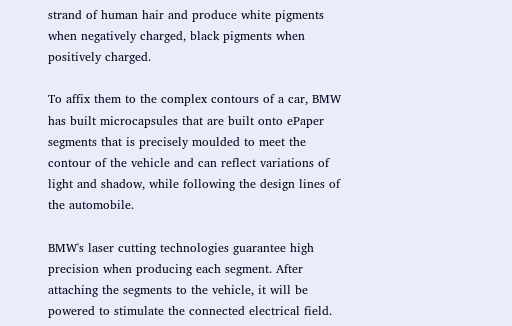strand of human hair and produce white pigments when negatively charged, black pigments when positively charged.

To affix them to the complex contours of a car, BMW has built microcapsules that are built onto ePaper segments that is precisely moulded to meet the contour of the vehicle and can reflect variations of light and shadow, while following the design lines of the automobile.

BMW's laser cutting technologies guarantee high precision when producing each segment. After attaching the segments to the vehicle, it will be powered to stimulate the connected electrical field.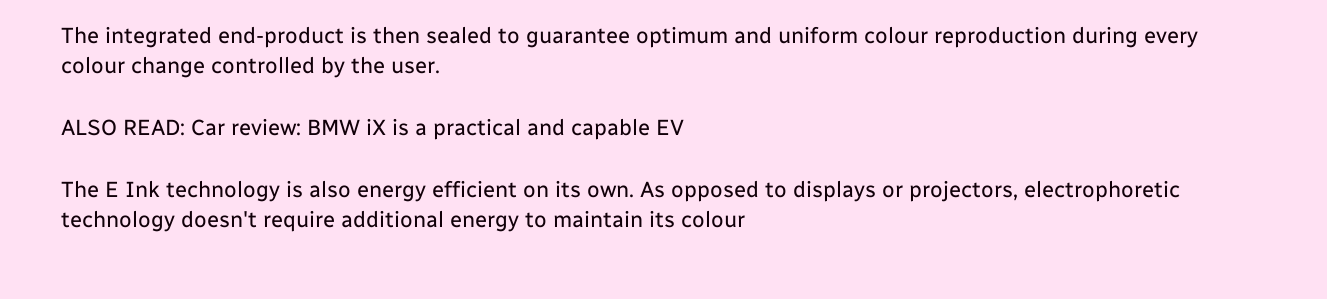The integrated end-product is then sealed to guarantee optimum and uniform colour reproduction during every colour change controlled by the user.

ALSO READ: Car review: BMW iX is a practical and capable EV

The E Ink technology is also energy efficient on its own. As opposed to displays or projectors, electrophoretic technology doesn't require additional energy to maintain its colour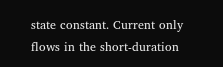state constant. Current only flows in the short-duration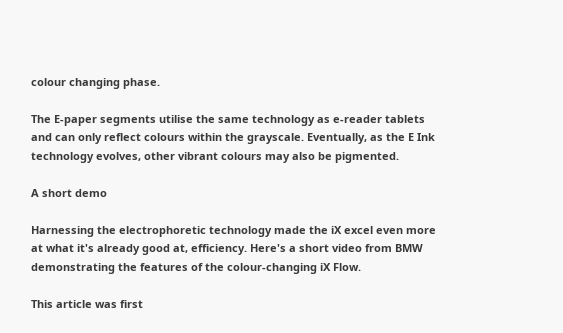colour changing phase.

The E-paper segments utilise the same technology as e-reader tablets and can only reflect colours within the grayscale. Eventually, as the E Ink technology evolves, other vibrant colours may also be pigmented.

A short demo

Harnessing the electrophoretic technology made the iX excel even more at what it's already good at, efficiency. Here's a short video from BMW demonstrating the features of the colour-changing iX Flow.

This article was first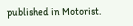published in Motorist.